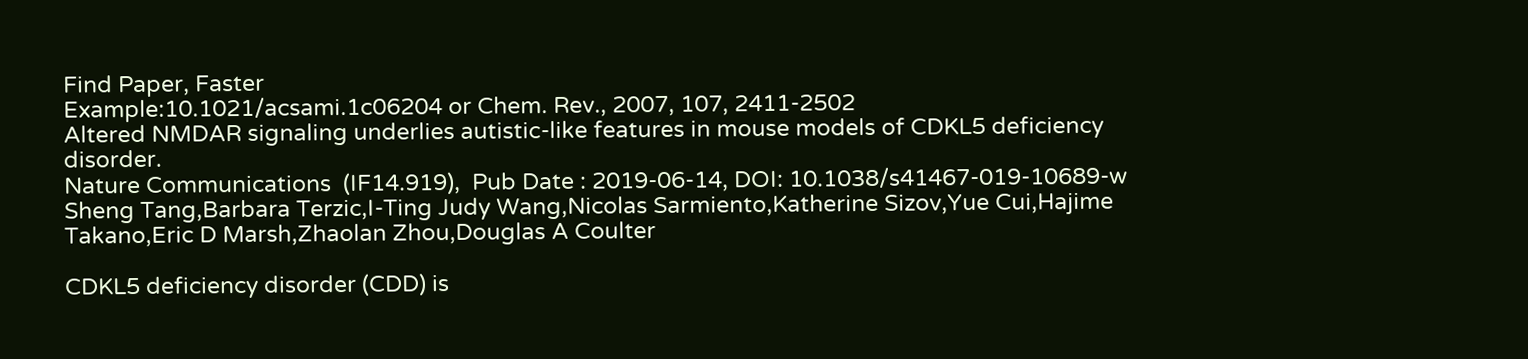Find Paper, Faster
Example:10.1021/acsami.1c06204 or Chem. Rev., 2007, 107, 2411-2502
Altered NMDAR signaling underlies autistic-like features in mouse models of CDKL5 deficiency disorder.
Nature Communications  (IF14.919),  Pub Date : 2019-06-14, DOI: 10.1038/s41467-019-10689-w
Sheng Tang,Barbara Terzic,I-Ting Judy Wang,Nicolas Sarmiento,Katherine Sizov,Yue Cui,Hajime Takano,Eric D Marsh,Zhaolan Zhou,Douglas A Coulter

CDKL5 deficiency disorder (CDD) is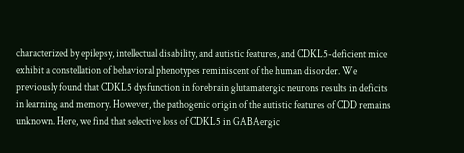characterized by epilepsy, intellectual disability, and autistic features, and CDKL5-deficient mice exhibit a constellation of behavioral phenotypes reminiscent of the human disorder. We previously found that CDKL5 dysfunction in forebrain glutamatergic neurons results in deficits in learning and memory. However, the pathogenic origin of the autistic features of CDD remains unknown. Here, we find that selective loss of CDKL5 in GABAergic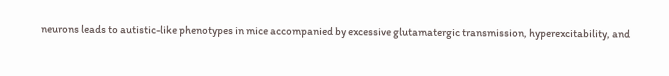neurons leads to autistic-like phenotypes in mice accompanied by excessive glutamatergic transmission, hyperexcitability, and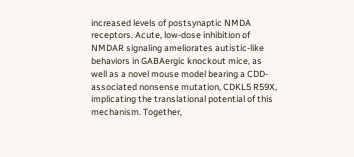increased levels of postsynaptic NMDA receptors. Acute, low-dose inhibition of NMDAR signaling ameliorates autistic-like behaviors in GABAergic knockout mice, as well as a novel mouse model bearing a CDD-associated nonsense mutation, CDKL5 R59X, implicating the translational potential of this mechanism. Together,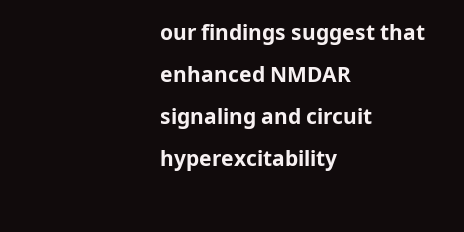our findings suggest that enhanced NMDAR signaling and circuit hyperexcitability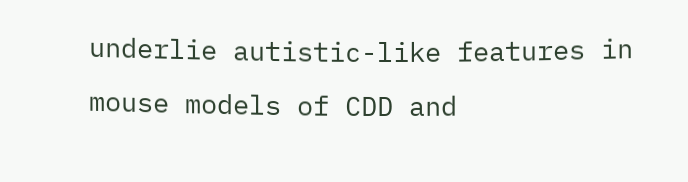underlie autistic-like features in mouse models of CDD and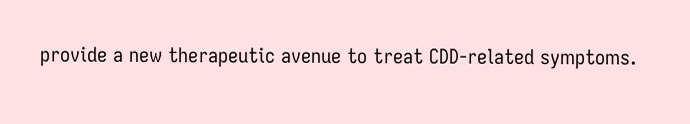provide a new therapeutic avenue to treat CDD-related symptoms.